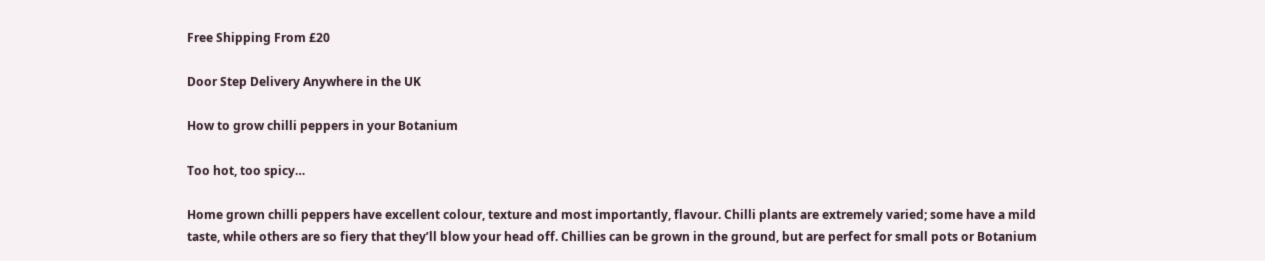Free Shipping From £20

Door Step Delivery Anywhere in the UK

How to grow chilli peppers in your Botanium

Too hot, too spicy…

Home grown chilli peppers have excellent colour, texture and most importantly, flavour. Chilli plants are extremely varied; some have a mild taste, while others are so fiery that they’ll blow your head off. Chillies can be grown in the ground, but are perfect for small pots or Botanium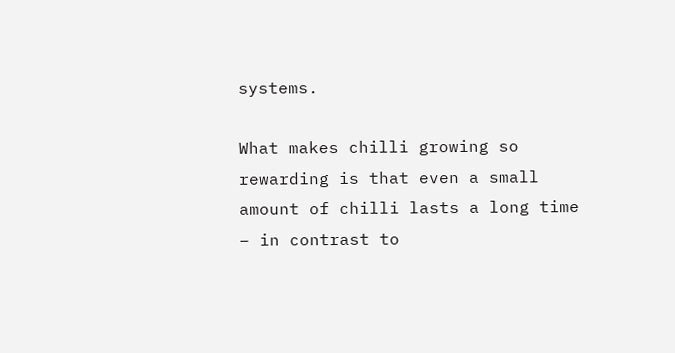systems.

What makes chilli growing so rewarding is that even a small amount of chilli lasts a long time – in contrast to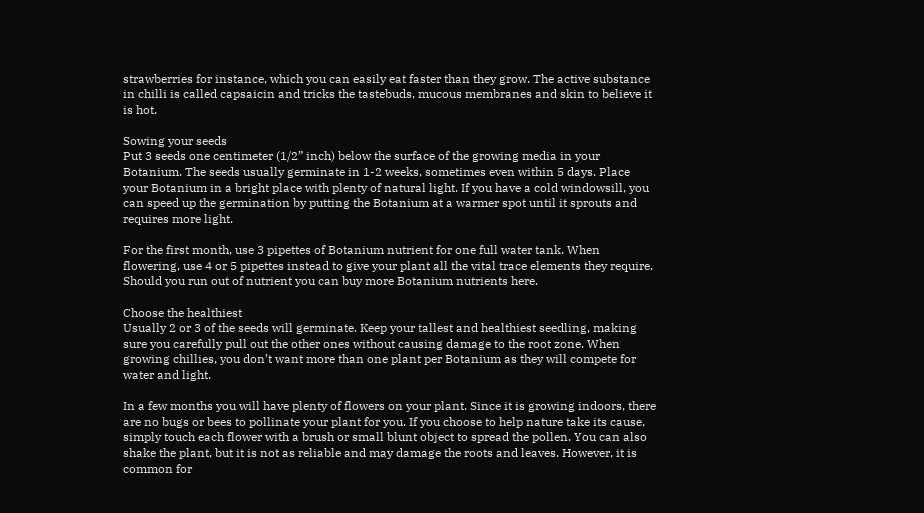strawberries for instance, which you can easily eat faster than they grow. The active substance in chilli is called capsaicin and tricks the tastebuds, mucous membranes and skin to believe it is hot.

Sowing your seeds
Put 3 seeds one centimeter (1/2” inch) below the surface of the growing media in your Botanium. The seeds usually germinate in 1-2 weeks, sometimes even within 5 days. Place your Botanium in a bright place with plenty of natural light. If you have a cold windowsill, you can speed up the germination by putting the Botanium at a warmer spot until it sprouts and requires more light.

For the first month, use 3 pipettes of Botanium nutrient for one full water tank. When flowering, use 4 or 5 pipettes instead to give your plant all the vital trace elements they require. Should you run out of nutrient you can buy more Botanium nutrients here.

Choose the healthiest
Usually 2 or 3 of the seeds will germinate. Keep your tallest and healthiest seedling, making sure you carefully pull out the other ones without causing damage to the root zone. When growing chillies, you don’t want more than one plant per Botanium as they will compete for water and light.

In a few months you will have plenty of flowers on your plant. Since it is growing indoors, there are no bugs or bees to pollinate your plant for you. If you choose to help nature take its cause, simply touch each flower with a brush or small blunt object to spread the pollen. You can also shake the plant, but it is not as reliable and may damage the roots and leaves. However, it is common for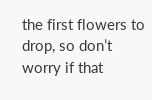the first flowers to drop, so don’t worry if that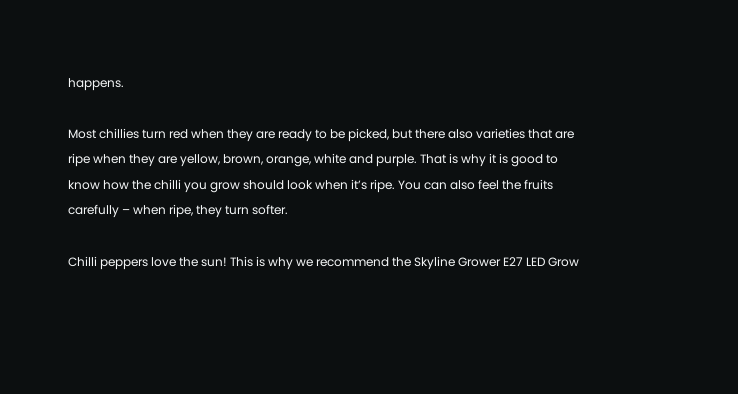happens.

Most chillies turn red when they are ready to be picked, but there also varieties that are ripe when they are yellow, brown, orange, white and purple. That is why it is good to know how the chilli you grow should look when it’s ripe. You can also feel the fruits carefully – when ripe, they turn softer.

Chilli peppers love the sun! This is why we recommend the Skyline Grower E27 LED Grow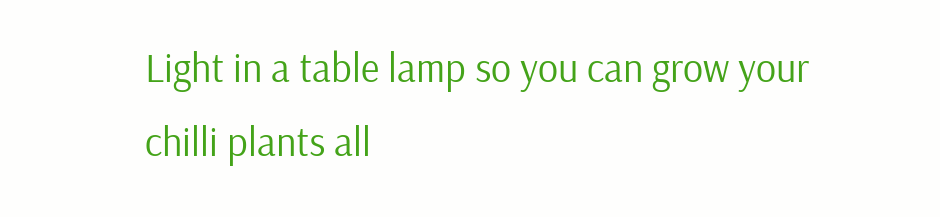Light in a table lamp so you can grow your chilli plants all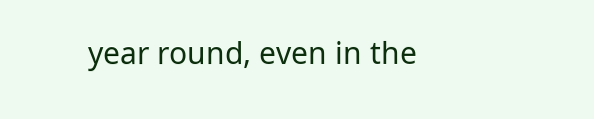year round, even in the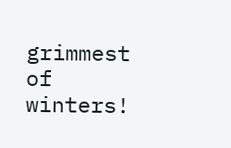grimmest of winters!